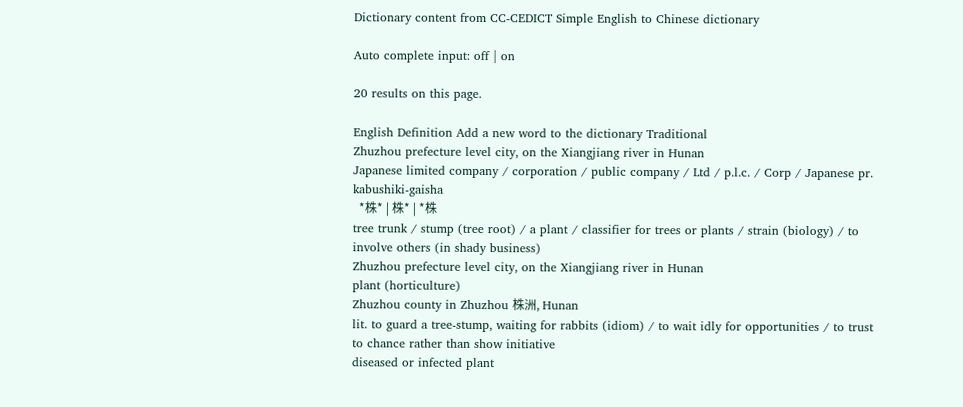Dictionary content from CC-CEDICT Simple English to Chinese dictionary

Auto complete input: off | on

20 results on this page.

English Definition Add a new word to the dictionary Traditional
Zhuzhou prefecture level city, on the Xiangjiang river in Hunan
Japanese limited company / corporation / public company / Ltd / p.l.c. / Corp / Japanese pr. kabushiki-gaisha
  *株* | 株* | *株
tree trunk / stump (tree root) / a plant / classifier for trees or plants / strain (biology) / to involve others (in shady business)
Zhuzhou prefecture level city, on the Xiangjiang river in Hunan
plant (horticulture)
Zhuzhou county in Zhuzhou 株洲, Hunan
lit. to guard a tree-stump, waiting for rabbits (idiom) / to wait idly for opportunities / to trust to chance rather than show initiative
diseased or infected plant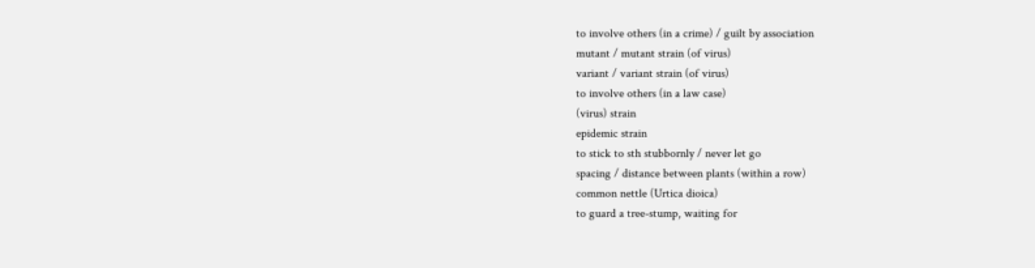to involve others (in a crime) / guilt by association
mutant / mutant strain (of virus)
variant / variant strain (of virus)
to involve others (in a law case)
(virus) strain
epidemic strain
to stick to sth stubbornly / never let go
spacing / distance between plants (within a row)
common nettle (Urtica dioica)
to guard a tree-stump, waiting for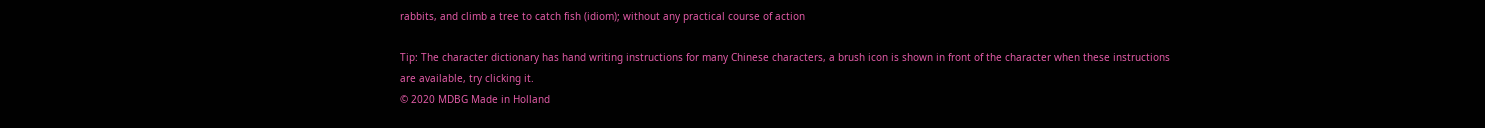rabbits, and climb a tree to catch fish (idiom); without any practical course of action

Tip: The character dictionary has hand writing instructions for many Chinese characters, a brush icon is shown in front of the character when these instructions are available, try clicking it.
© 2020 MDBG Made in Holland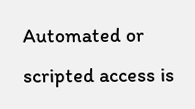Automated or scripted access is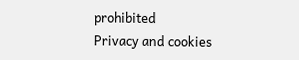prohibited
Privacy and cookies